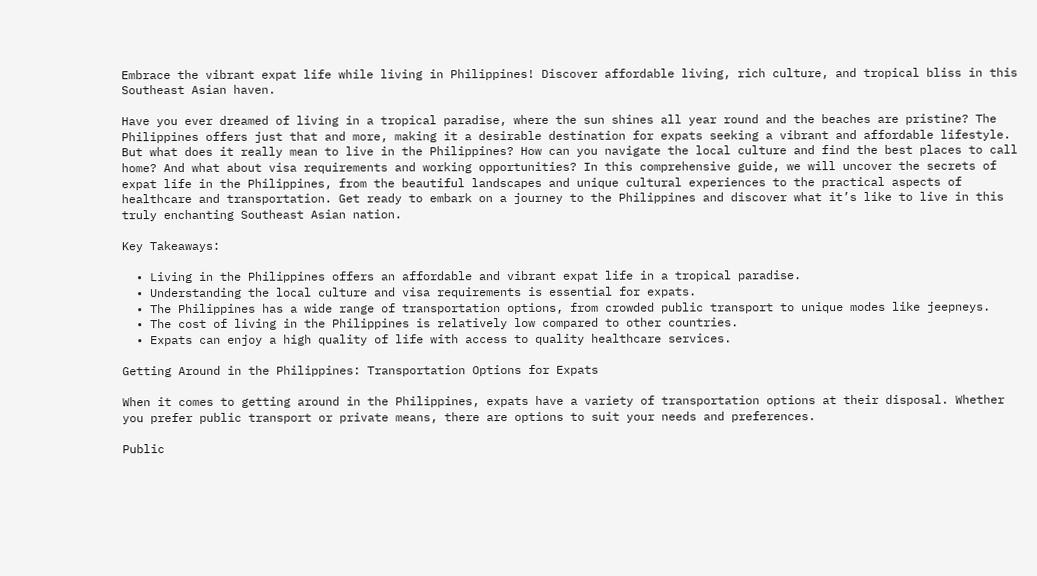Embrace the vibrant expat life while living in Philippines! Discover affordable living, rich culture, and tropical bliss in this Southeast Asian haven.

Have you ever dreamed of living in a tropical paradise, where the sun shines all year round and the beaches are pristine? The Philippines offers just that and more, making it a desirable destination for expats seeking a vibrant and affordable lifestyle. But what does it really mean to live in the Philippines? How can you navigate the local culture and find the best places to call home? And what about visa requirements and working opportunities? In this comprehensive guide, we will uncover the secrets of expat life in the Philippines, from the beautiful landscapes and unique cultural experiences to the practical aspects of healthcare and transportation. Get ready to embark on a journey to the Philippines and discover what it’s like to live in this truly enchanting Southeast Asian nation.

Key Takeaways:

  • Living in the Philippines offers an affordable and vibrant expat life in a tropical paradise.
  • Understanding the local culture and visa requirements is essential for expats.
  • The Philippines has a wide range of transportation options, from crowded public transport to unique modes like jeepneys.
  • The cost of living in the Philippines is relatively low compared to other countries.
  • Expats can enjoy a high quality of life with access to quality healthcare services.

Getting Around in the Philippines: Transportation Options for Expats

When it comes to getting around in the Philippines, expats have a variety of transportation options at their disposal. Whether you prefer public transport or private means, there are options to suit your needs and preferences.

Public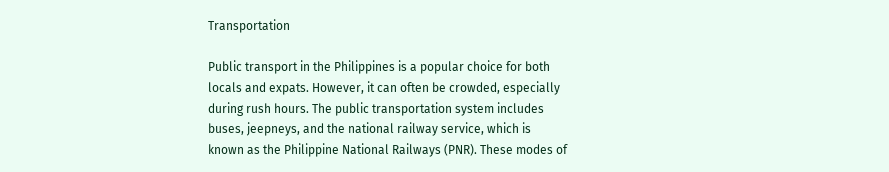Transportation

Public transport in the Philippines is a popular choice for both locals and expats. However, it can often be crowded, especially during rush hours. The public transportation system includes buses, jeepneys, and the national railway service, which is known as the Philippine National Railways (PNR). These modes of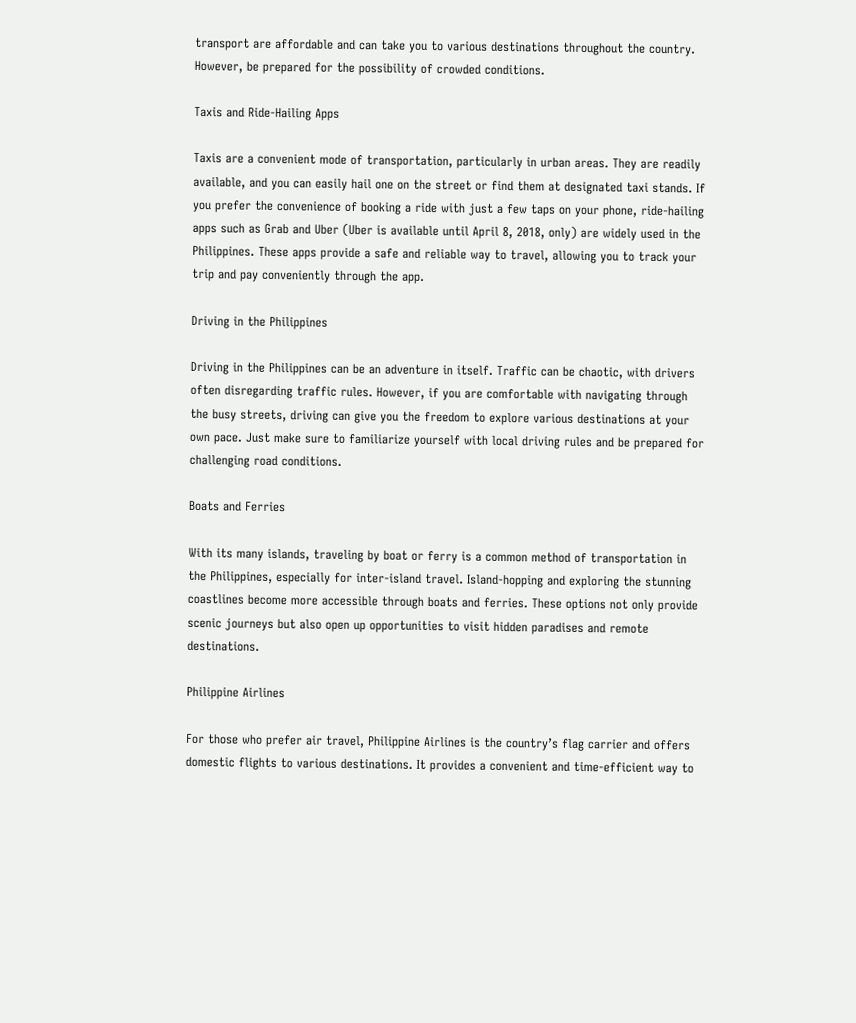transport are affordable and can take you to various destinations throughout the country. However, be prepared for the possibility of crowded conditions.

Taxis and Ride-Hailing Apps

Taxis are a convenient mode of transportation, particularly in urban areas. They are readily available, and you can easily hail one on the street or find them at designated taxi stands. If you prefer the convenience of booking a ride with just a few taps on your phone, ride-hailing apps such as Grab and Uber (Uber is available until April 8, 2018, only) are widely used in the Philippines. These apps provide a safe and reliable way to travel, allowing you to track your trip and pay conveniently through the app.

Driving in the Philippines

Driving in the Philippines can be an adventure in itself. Traffic can be chaotic, with drivers often disregarding traffic rules. However, if you are comfortable with navigating through the busy streets, driving can give you the freedom to explore various destinations at your own pace. Just make sure to familiarize yourself with local driving rules and be prepared for challenging road conditions.

Boats and Ferries

With its many islands, traveling by boat or ferry is a common method of transportation in the Philippines, especially for inter-island travel. Island-hopping and exploring the stunning coastlines become more accessible through boats and ferries. These options not only provide scenic journeys but also open up opportunities to visit hidden paradises and remote destinations.

Philippine Airlines

For those who prefer air travel, Philippine Airlines is the country’s flag carrier and offers domestic flights to various destinations. It provides a convenient and time-efficient way to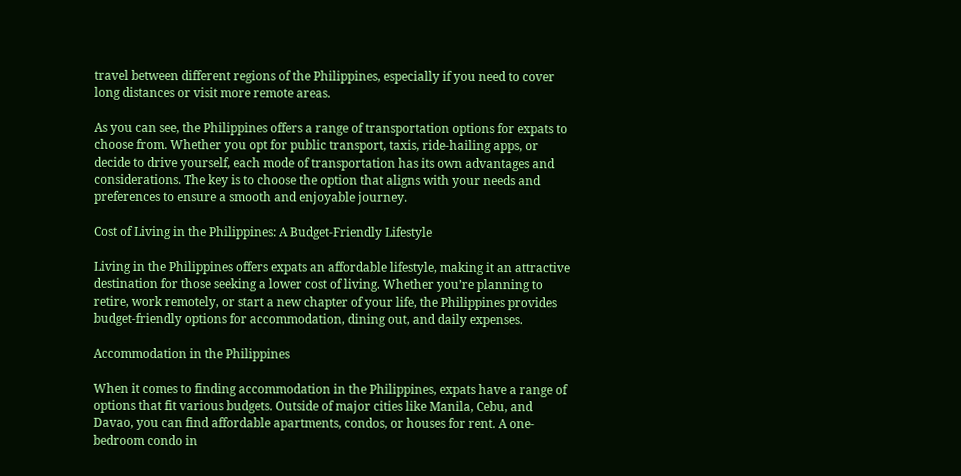travel between different regions of the Philippines, especially if you need to cover long distances or visit more remote areas.

As you can see, the Philippines offers a range of transportation options for expats to choose from. Whether you opt for public transport, taxis, ride-hailing apps, or decide to drive yourself, each mode of transportation has its own advantages and considerations. The key is to choose the option that aligns with your needs and preferences to ensure a smooth and enjoyable journey.

Cost of Living in the Philippines: A Budget-Friendly Lifestyle

Living in the Philippines offers expats an affordable lifestyle, making it an attractive destination for those seeking a lower cost of living. Whether you’re planning to retire, work remotely, or start a new chapter of your life, the Philippines provides budget-friendly options for accommodation, dining out, and daily expenses.

Accommodation in the Philippines

When it comes to finding accommodation in the Philippines, expats have a range of options that fit various budgets. Outside of major cities like Manila, Cebu, and Davao, you can find affordable apartments, condos, or houses for rent. A one-bedroom condo in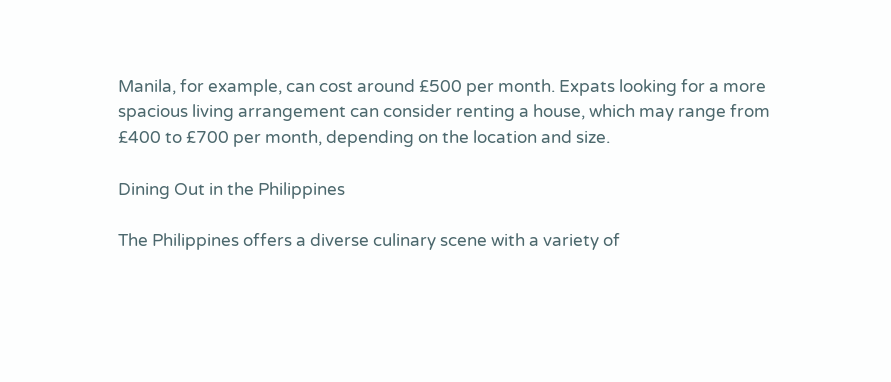Manila, for example, can cost around £500 per month. Expats looking for a more spacious living arrangement can consider renting a house, which may range from £400 to £700 per month, depending on the location and size.

Dining Out in the Philippines

The Philippines offers a diverse culinary scene with a variety of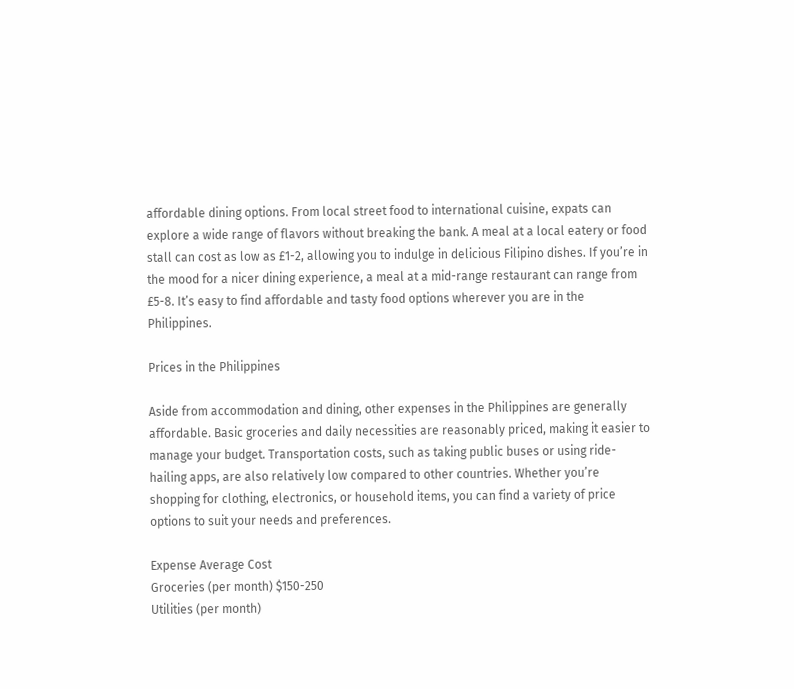affordable dining options. From local street food to international cuisine, expats can explore a wide range of flavors without breaking the bank. A meal at a local eatery or food stall can cost as low as £1-2, allowing you to indulge in delicious Filipino dishes. If you’re in the mood for a nicer dining experience, a meal at a mid-range restaurant can range from £5-8. It’s easy to find affordable and tasty food options wherever you are in the Philippines.

Prices in the Philippines

Aside from accommodation and dining, other expenses in the Philippines are generally affordable. Basic groceries and daily necessities are reasonably priced, making it easier to manage your budget. Transportation costs, such as taking public buses or using ride-hailing apps, are also relatively low compared to other countries. Whether you’re shopping for clothing, electronics, or household items, you can find a variety of price options to suit your needs and preferences.

Expense Average Cost
Groceries (per month) $150-250
Utilities (per month)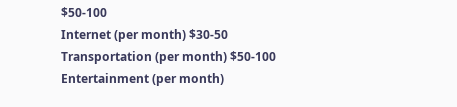$50-100
Internet (per month) $30-50
Transportation (per month) $50-100
Entertainment (per month)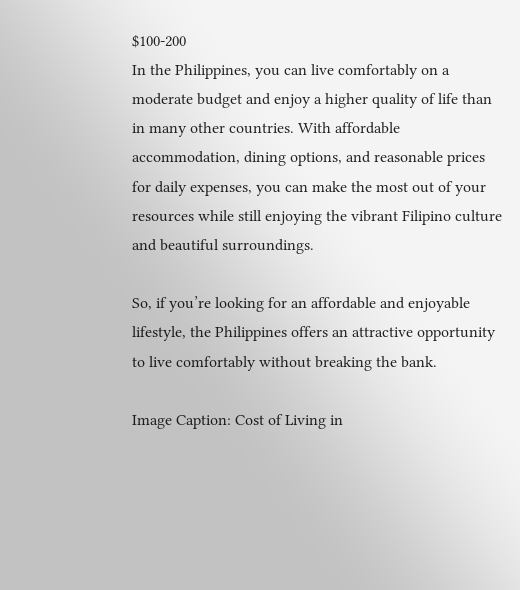$100-200
In the Philippines, you can live comfortably on a moderate budget and enjoy a higher quality of life than in many other countries. With affordable accommodation, dining options, and reasonable prices for daily expenses, you can make the most out of your resources while still enjoying the vibrant Filipino culture and beautiful surroundings.

So, if you’re looking for an affordable and enjoyable lifestyle, the Philippines offers an attractive opportunity to live comfortably without breaking the bank.

Image Caption: Cost of Living in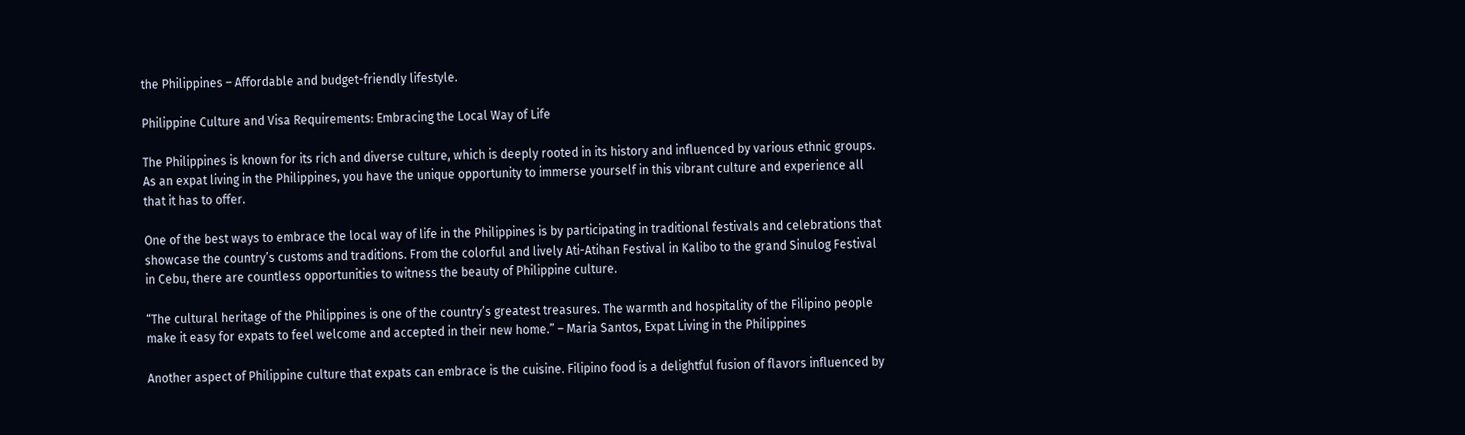the Philippines – Affordable and budget-friendly lifestyle.

Philippine Culture and Visa Requirements: Embracing the Local Way of Life

The Philippines is known for its rich and diverse culture, which is deeply rooted in its history and influenced by various ethnic groups. As an expat living in the Philippines, you have the unique opportunity to immerse yourself in this vibrant culture and experience all that it has to offer.

One of the best ways to embrace the local way of life in the Philippines is by participating in traditional festivals and celebrations that showcase the country’s customs and traditions. From the colorful and lively Ati-Atihan Festival in Kalibo to the grand Sinulog Festival in Cebu, there are countless opportunities to witness the beauty of Philippine culture.

“The cultural heritage of the Philippines is one of the country’s greatest treasures. The warmth and hospitality of the Filipino people make it easy for expats to feel welcome and accepted in their new home.” – Maria Santos, Expat Living in the Philippines

Another aspect of Philippine culture that expats can embrace is the cuisine. Filipino food is a delightful fusion of flavors influenced by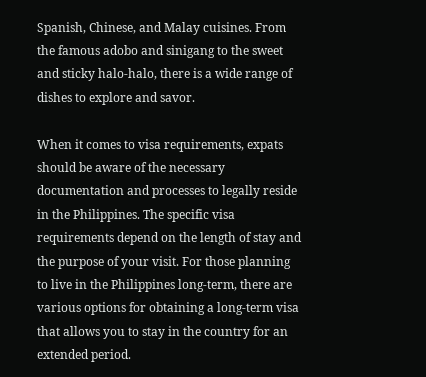Spanish, Chinese, and Malay cuisines. From the famous adobo and sinigang to the sweet and sticky halo-halo, there is a wide range of dishes to explore and savor.

When it comes to visa requirements, expats should be aware of the necessary documentation and processes to legally reside in the Philippines. The specific visa requirements depend on the length of stay and the purpose of your visit. For those planning to live in the Philippines long-term, there are various options for obtaining a long-term visa that allows you to stay in the country for an extended period.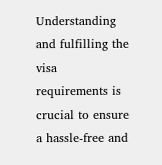Understanding and fulfilling the visa requirements is crucial to ensure a hassle-free and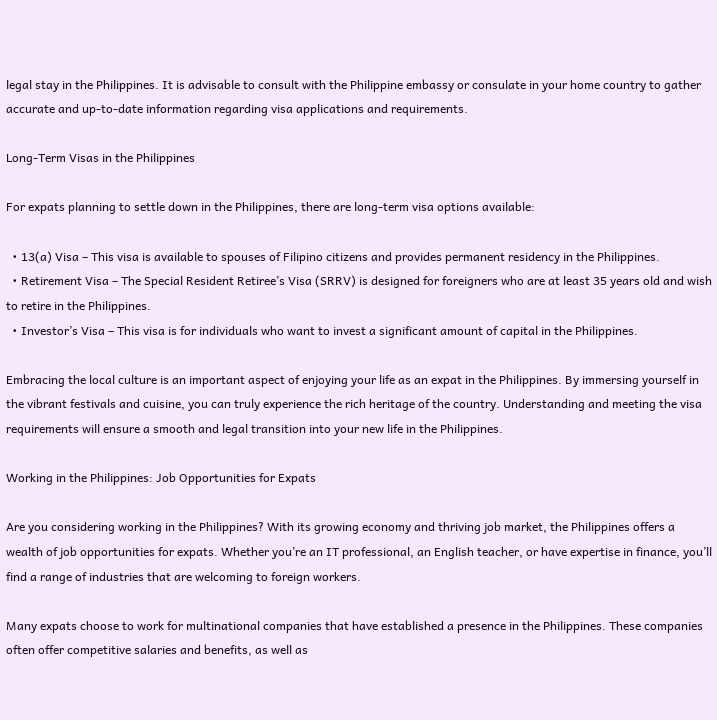legal stay in the Philippines. It is advisable to consult with the Philippine embassy or consulate in your home country to gather accurate and up-to-date information regarding visa applications and requirements.

Long-Term Visas in the Philippines

For expats planning to settle down in the Philippines, there are long-term visa options available:

  • 13(a) Visa – This visa is available to spouses of Filipino citizens and provides permanent residency in the Philippines.
  • Retirement Visa – The Special Resident Retiree’s Visa (SRRV) is designed for foreigners who are at least 35 years old and wish to retire in the Philippines.
  • Investor’s Visa – This visa is for individuals who want to invest a significant amount of capital in the Philippines.

Embracing the local culture is an important aspect of enjoying your life as an expat in the Philippines. By immersing yourself in the vibrant festivals and cuisine, you can truly experience the rich heritage of the country. Understanding and meeting the visa requirements will ensure a smooth and legal transition into your new life in the Philippines.

Working in the Philippines: Job Opportunities for Expats

Are you considering working in the Philippines? With its growing economy and thriving job market, the Philippines offers a wealth of job opportunities for expats. Whether you’re an IT professional, an English teacher, or have expertise in finance, you’ll find a range of industries that are welcoming to foreign workers.

Many expats choose to work for multinational companies that have established a presence in the Philippines. These companies often offer competitive salaries and benefits, as well as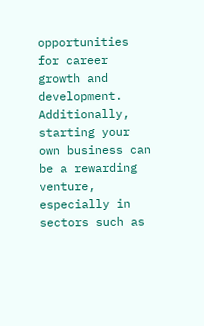opportunities for career growth and development. Additionally, starting your own business can be a rewarding venture, especially in sectors such as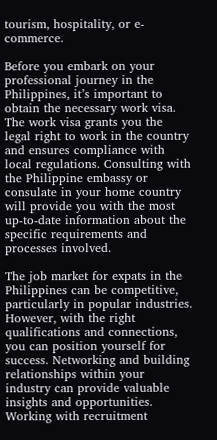tourism, hospitality, or e-commerce.

Before you embark on your professional journey in the Philippines, it’s important to obtain the necessary work visa. The work visa grants you the legal right to work in the country and ensures compliance with local regulations. Consulting with the Philippine embassy or consulate in your home country will provide you with the most up-to-date information about the specific requirements and processes involved.

The job market for expats in the Philippines can be competitive, particularly in popular industries. However, with the right qualifications and connections, you can position yourself for success. Networking and building relationships within your industry can provide valuable insights and opportunities. Working with recruitment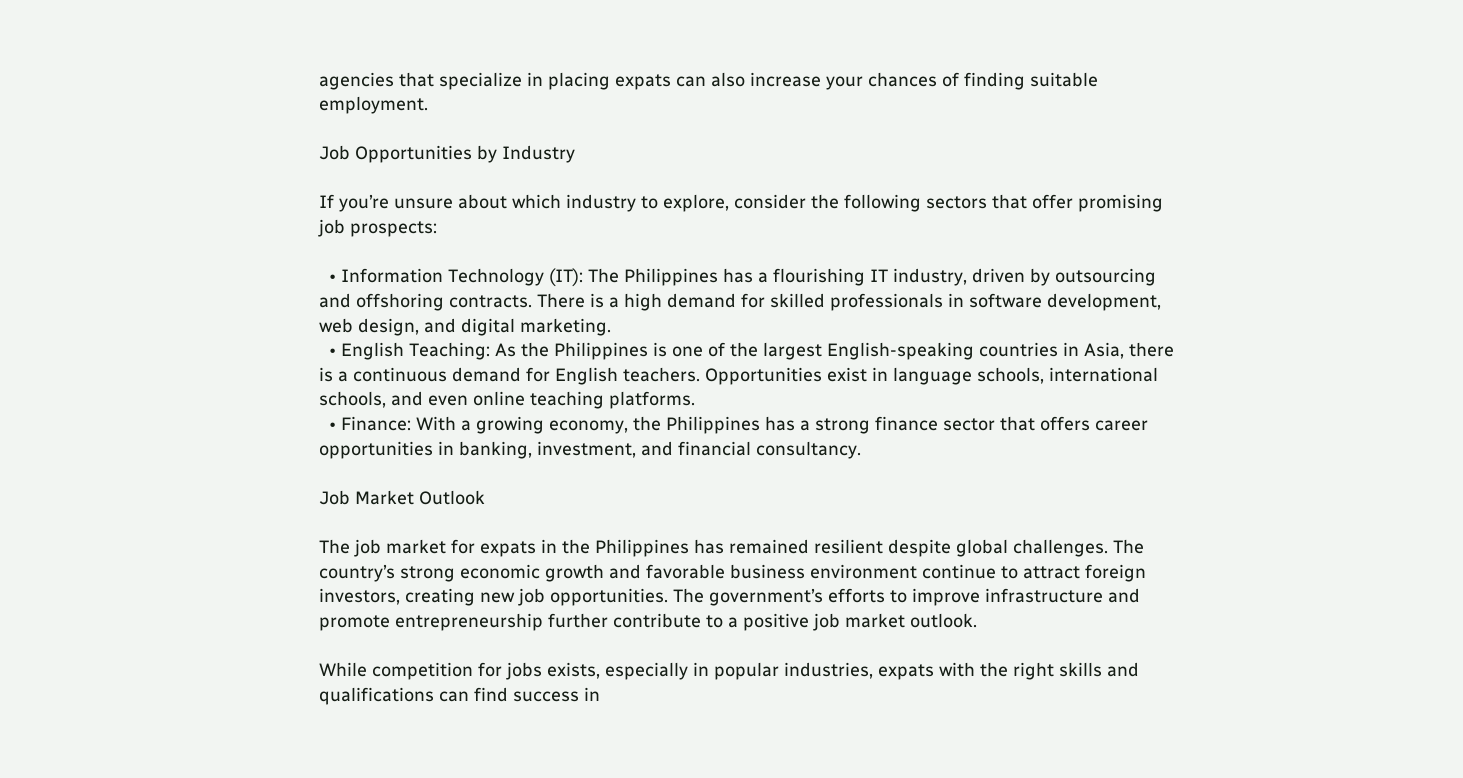agencies that specialize in placing expats can also increase your chances of finding suitable employment.

Job Opportunities by Industry

If you’re unsure about which industry to explore, consider the following sectors that offer promising job prospects:

  • Information Technology (IT): The Philippines has a flourishing IT industry, driven by outsourcing and offshoring contracts. There is a high demand for skilled professionals in software development, web design, and digital marketing.
  • English Teaching: As the Philippines is one of the largest English-speaking countries in Asia, there is a continuous demand for English teachers. Opportunities exist in language schools, international schools, and even online teaching platforms.
  • Finance: With a growing economy, the Philippines has a strong finance sector that offers career opportunities in banking, investment, and financial consultancy.

Job Market Outlook

The job market for expats in the Philippines has remained resilient despite global challenges. The country’s strong economic growth and favorable business environment continue to attract foreign investors, creating new job opportunities. The government’s efforts to improve infrastructure and promote entrepreneurship further contribute to a positive job market outlook.

While competition for jobs exists, especially in popular industries, expats with the right skills and qualifications can find success in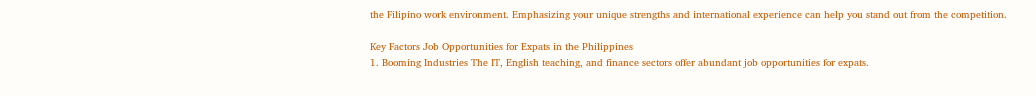the Filipino work environment. Emphasizing your unique strengths and international experience can help you stand out from the competition.

Key Factors Job Opportunities for Expats in the Philippines
1. Booming Industries The IT, English teaching, and finance sectors offer abundant job opportunities for expats.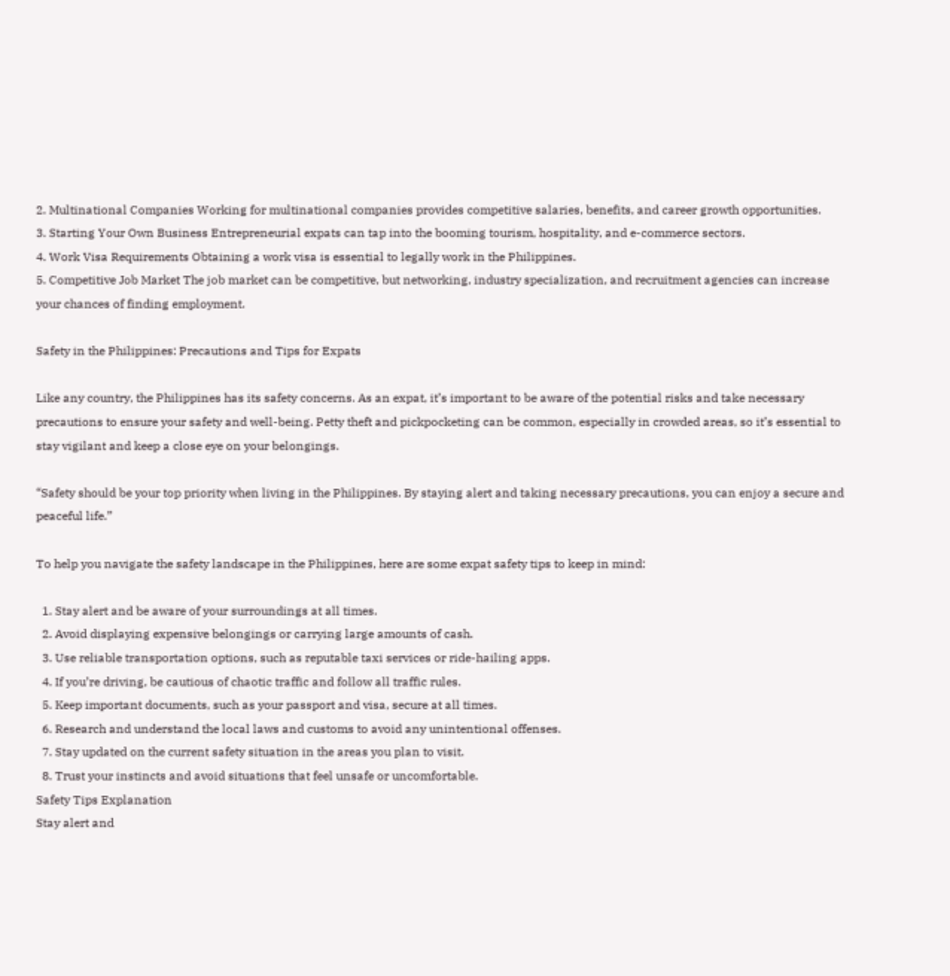2. Multinational Companies Working for multinational companies provides competitive salaries, benefits, and career growth opportunities.
3. Starting Your Own Business Entrepreneurial expats can tap into the booming tourism, hospitality, and e-commerce sectors.
4. Work Visa Requirements Obtaining a work visa is essential to legally work in the Philippines.
5. Competitive Job Market The job market can be competitive, but networking, industry specialization, and recruitment agencies can increase your chances of finding employment.

Safety in the Philippines: Precautions and Tips for Expats

Like any country, the Philippines has its safety concerns. As an expat, it’s important to be aware of the potential risks and take necessary precautions to ensure your safety and well-being. Petty theft and pickpocketing can be common, especially in crowded areas, so it’s essential to stay vigilant and keep a close eye on your belongings.

“Safety should be your top priority when living in the Philippines. By staying alert and taking necessary precautions, you can enjoy a secure and peaceful life.”

To help you navigate the safety landscape in the Philippines, here are some expat safety tips to keep in mind:

  1. Stay alert and be aware of your surroundings at all times.
  2. Avoid displaying expensive belongings or carrying large amounts of cash.
  3. Use reliable transportation options, such as reputable taxi services or ride-hailing apps.
  4. If you’re driving, be cautious of chaotic traffic and follow all traffic rules.
  5. Keep important documents, such as your passport and visa, secure at all times.
  6. Research and understand the local laws and customs to avoid any unintentional offenses.
  7. Stay updated on the current safety situation in the areas you plan to visit.
  8. Trust your instincts and avoid situations that feel unsafe or uncomfortable.
Safety Tips Explanation
Stay alert and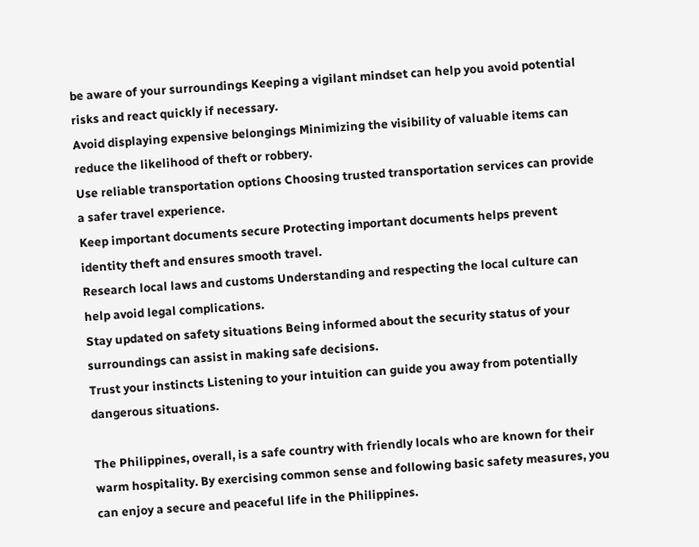be aware of your surroundings Keeping a vigilant mindset can help you avoid potential risks and react quickly if necessary.
Avoid displaying expensive belongings Minimizing the visibility of valuable items can reduce the likelihood of theft or robbery.
Use reliable transportation options Choosing trusted transportation services can provide a safer travel experience.
Keep important documents secure Protecting important documents helps prevent identity theft and ensures smooth travel.
Research local laws and customs Understanding and respecting the local culture can help avoid legal complications.
Stay updated on safety situations Being informed about the security status of your surroundings can assist in making safe decisions.
Trust your instincts Listening to your intuition can guide you away from potentially dangerous situations.

The Philippines, overall, is a safe country with friendly locals who are known for their warm hospitality. By exercising common sense and following basic safety measures, you can enjoy a secure and peaceful life in the Philippines.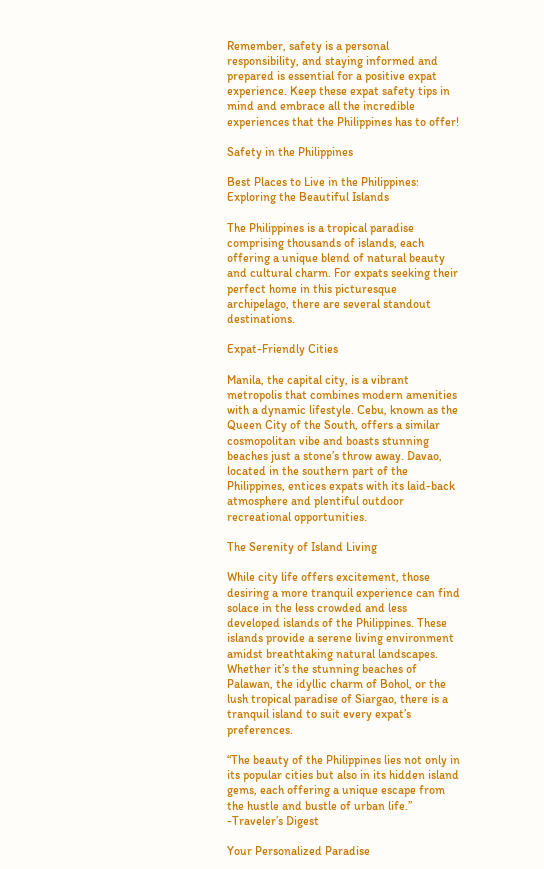Remember, safety is a personal responsibility, and staying informed and prepared is essential for a positive expat experience. Keep these expat safety tips in mind and embrace all the incredible experiences that the Philippines has to offer!

Safety in the Philippines

Best Places to Live in the Philippines: Exploring the Beautiful Islands

The Philippines is a tropical paradise comprising thousands of islands, each offering a unique blend of natural beauty and cultural charm. For expats seeking their perfect home in this picturesque archipelago, there are several standout destinations.

Expat-Friendly Cities

Manila, the capital city, is a vibrant metropolis that combines modern amenities with a dynamic lifestyle. Cebu, known as the Queen City of the South, offers a similar cosmopolitan vibe and boasts stunning beaches just a stone’s throw away. Davao, located in the southern part of the Philippines, entices expats with its laid-back atmosphere and plentiful outdoor recreational opportunities.

The Serenity of Island Living

While city life offers excitement, those desiring a more tranquil experience can find solace in the less crowded and less developed islands of the Philippines. These islands provide a serene living environment amidst breathtaking natural landscapes. Whether it’s the stunning beaches of Palawan, the idyllic charm of Bohol, or the lush tropical paradise of Siargao, there is a tranquil island to suit every expat’s preferences.

“The beauty of the Philippines lies not only in its popular cities but also in its hidden island gems, each offering a unique escape from the hustle and bustle of urban life.”
-Traveler’s Digest

Your Personalized Paradise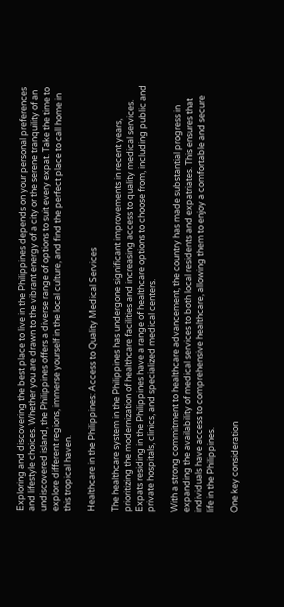Exploring and discovering the best place to live in the Philippines depends on your personal preferences and lifestyle choices. Whether you are drawn to the vibrant energy of a city or the serene tranquility of an undiscovered island, the Philippines offers a diverse range of options to suit every expat. Take the time to explore different regions, immerse yourself in the local culture, and find the perfect place to call home in this tropical haven.

Healthcare in the Philippines: Access to Quality Medical Services

The healthcare system in the Philippines has undergone significant improvements in recent years, prioritizing the modernization of healthcare facilities and increasing access to quality medical services. Expats residing in the Philippines have a range of healthcare options to choose from, including public and private hospitals, clinics, and specialized medical centers.

With a strong commitment to healthcare advancement, the country has made substantial progress in expanding the availability of medical services to both local residents and expatriates. This ensures that individuals have access to comprehensive healthcare, allowing them to enjoy a comfortable and secure life in the Philippines.

One key consideration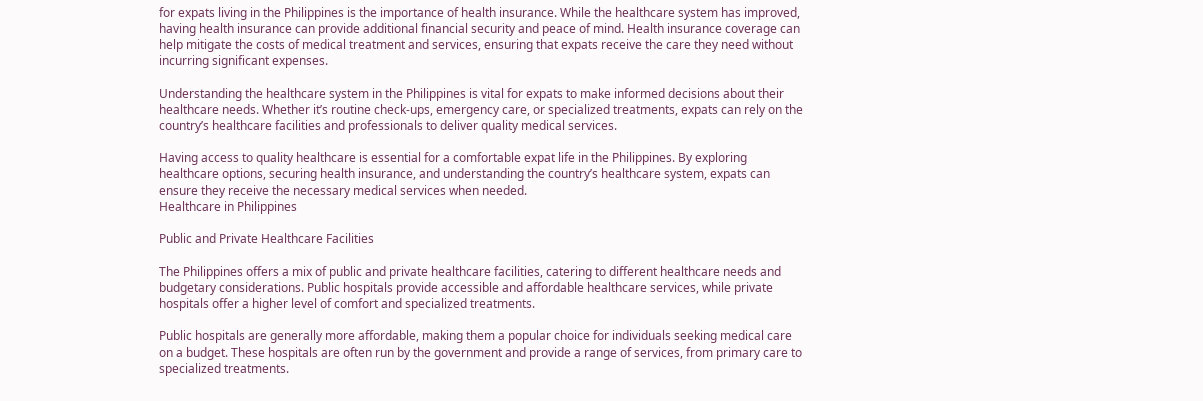for expats living in the Philippines is the importance of health insurance. While the healthcare system has improved, having health insurance can provide additional financial security and peace of mind. Health insurance coverage can help mitigate the costs of medical treatment and services, ensuring that expats receive the care they need without incurring significant expenses.

Understanding the healthcare system in the Philippines is vital for expats to make informed decisions about their healthcare needs. Whether it’s routine check-ups, emergency care, or specialized treatments, expats can rely on the country’s healthcare facilities and professionals to deliver quality medical services.

Having access to quality healthcare is essential for a comfortable expat life in the Philippines. By exploring healthcare options, securing health insurance, and understanding the country’s healthcare system, expats can ensure they receive the necessary medical services when needed.
Healthcare in Philippines

Public and Private Healthcare Facilities

The Philippines offers a mix of public and private healthcare facilities, catering to different healthcare needs and budgetary considerations. Public hospitals provide accessible and affordable healthcare services, while private hospitals offer a higher level of comfort and specialized treatments.

Public hospitals are generally more affordable, making them a popular choice for individuals seeking medical care on a budget. These hospitals are often run by the government and provide a range of services, from primary care to specialized treatments.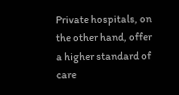Private hospitals, on the other hand, offer a higher standard of care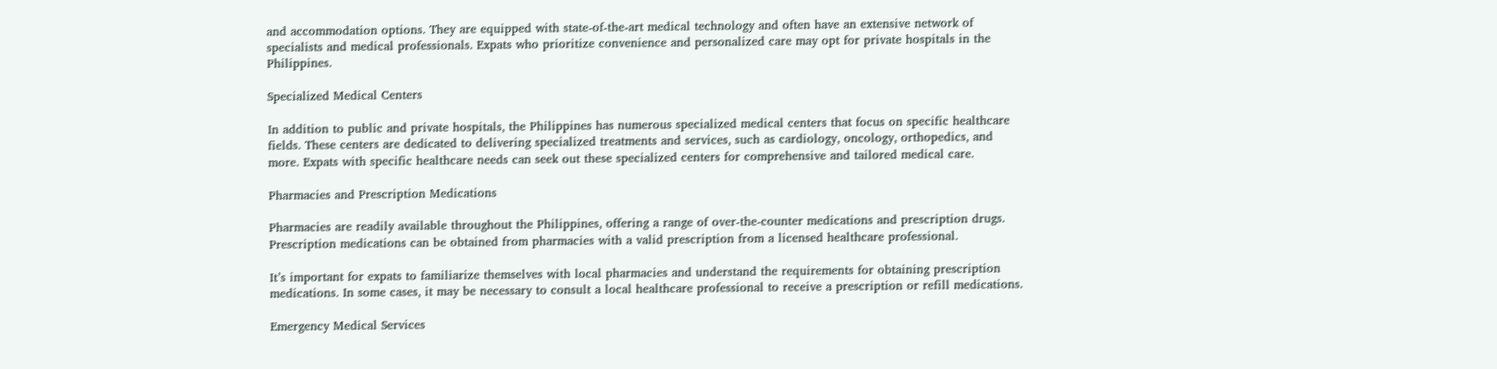and accommodation options. They are equipped with state-of-the-art medical technology and often have an extensive network of specialists and medical professionals. Expats who prioritize convenience and personalized care may opt for private hospitals in the Philippines.

Specialized Medical Centers

In addition to public and private hospitals, the Philippines has numerous specialized medical centers that focus on specific healthcare fields. These centers are dedicated to delivering specialized treatments and services, such as cardiology, oncology, orthopedics, and more. Expats with specific healthcare needs can seek out these specialized centers for comprehensive and tailored medical care.

Pharmacies and Prescription Medications

Pharmacies are readily available throughout the Philippines, offering a range of over-the-counter medications and prescription drugs. Prescription medications can be obtained from pharmacies with a valid prescription from a licensed healthcare professional.

It’s important for expats to familiarize themselves with local pharmacies and understand the requirements for obtaining prescription medications. In some cases, it may be necessary to consult a local healthcare professional to receive a prescription or refill medications.

Emergency Medical Services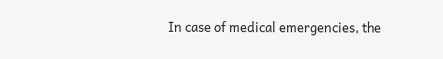In case of medical emergencies, the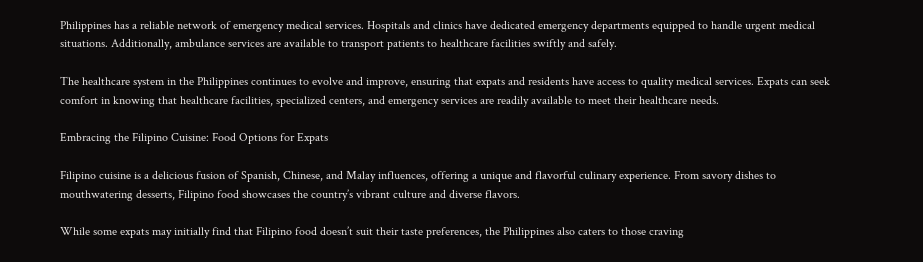Philippines has a reliable network of emergency medical services. Hospitals and clinics have dedicated emergency departments equipped to handle urgent medical situations. Additionally, ambulance services are available to transport patients to healthcare facilities swiftly and safely.

The healthcare system in the Philippines continues to evolve and improve, ensuring that expats and residents have access to quality medical services. Expats can seek comfort in knowing that healthcare facilities, specialized centers, and emergency services are readily available to meet their healthcare needs.

Embracing the Filipino Cuisine: Food Options for Expats

Filipino cuisine is a delicious fusion of Spanish, Chinese, and Malay influences, offering a unique and flavorful culinary experience. From savory dishes to mouthwatering desserts, Filipino food showcases the country’s vibrant culture and diverse flavors.

While some expats may initially find that Filipino food doesn’t suit their taste preferences, the Philippines also caters to those craving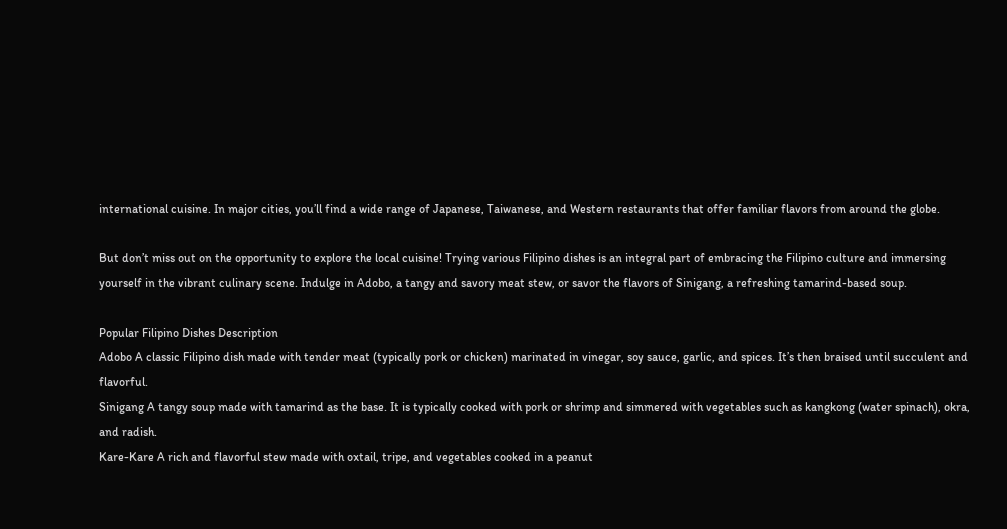international cuisine. In major cities, you’ll find a wide range of Japanese, Taiwanese, and Western restaurants that offer familiar flavors from around the globe.

But don’t miss out on the opportunity to explore the local cuisine! Trying various Filipino dishes is an integral part of embracing the Filipino culture and immersing yourself in the vibrant culinary scene. Indulge in Adobo, a tangy and savory meat stew, or savor the flavors of Sinigang, a refreshing tamarind-based soup.

Popular Filipino Dishes Description
Adobo A classic Filipino dish made with tender meat (typically pork or chicken) marinated in vinegar, soy sauce, garlic, and spices. It’s then braised until succulent and flavorful.
Sinigang A tangy soup made with tamarind as the base. It is typically cooked with pork or shrimp and simmered with vegetables such as kangkong (water spinach), okra, and radish.
Kare-Kare A rich and flavorful stew made with oxtail, tripe, and vegetables cooked in a peanut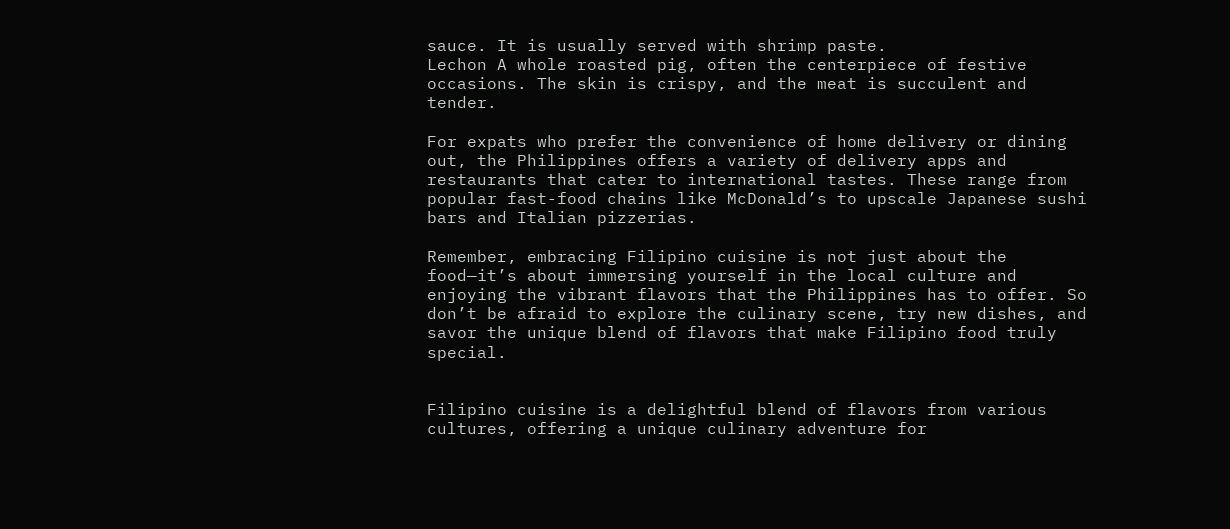sauce. It is usually served with shrimp paste.
Lechon A whole roasted pig, often the centerpiece of festive occasions. The skin is crispy, and the meat is succulent and tender.

For expats who prefer the convenience of home delivery or dining out, the Philippines offers a variety of delivery apps and restaurants that cater to international tastes. These range from popular fast-food chains like McDonald’s to upscale Japanese sushi bars and Italian pizzerias.

Remember, embracing Filipino cuisine is not just about the food—it’s about immersing yourself in the local culture and enjoying the vibrant flavors that the Philippines has to offer. So don’t be afraid to explore the culinary scene, try new dishes, and savor the unique blend of flavors that make Filipino food truly special.


Filipino cuisine is a delightful blend of flavors from various cultures, offering a unique culinary adventure for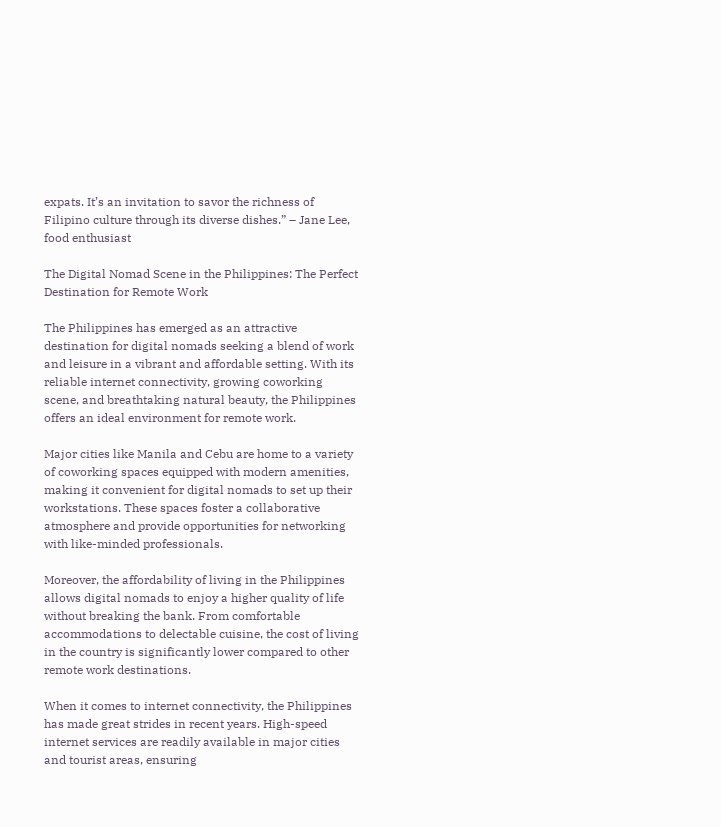expats. It’s an invitation to savor the richness of Filipino culture through its diverse dishes.” – Jane Lee, food enthusiast

The Digital Nomad Scene in the Philippines: The Perfect Destination for Remote Work

The Philippines has emerged as an attractive destination for digital nomads seeking a blend of work and leisure in a vibrant and affordable setting. With its reliable internet connectivity, growing coworking scene, and breathtaking natural beauty, the Philippines offers an ideal environment for remote work.

Major cities like Manila and Cebu are home to a variety of coworking spaces equipped with modern amenities, making it convenient for digital nomads to set up their workstations. These spaces foster a collaborative atmosphere and provide opportunities for networking with like-minded professionals.

Moreover, the affordability of living in the Philippines allows digital nomads to enjoy a higher quality of life without breaking the bank. From comfortable accommodations to delectable cuisine, the cost of living in the country is significantly lower compared to other remote work destinations.

When it comes to internet connectivity, the Philippines has made great strides in recent years. High-speed internet services are readily available in major cities and tourist areas, ensuring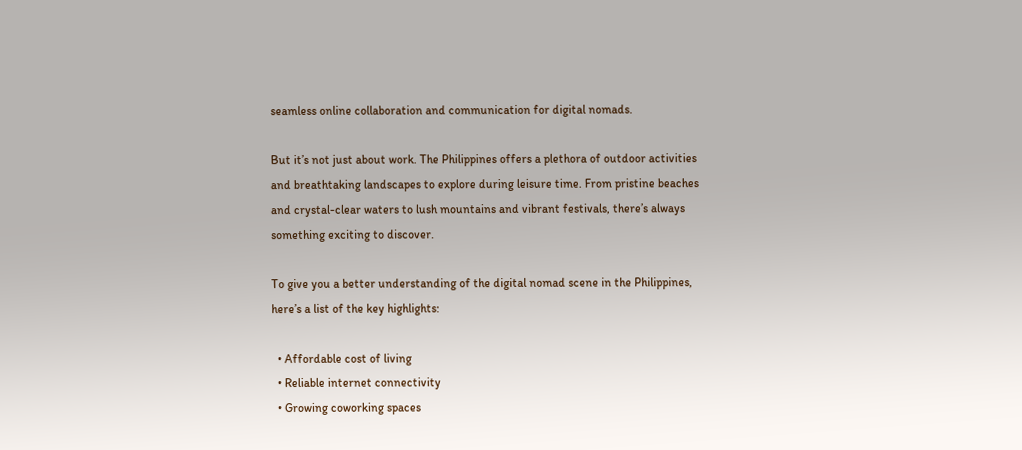seamless online collaboration and communication for digital nomads.

But it’s not just about work. The Philippines offers a plethora of outdoor activities and breathtaking landscapes to explore during leisure time. From pristine beaches and crystal-clear waters to lush mountains and vibrant festivals, there’s always something exciting to discover.

To give you a better understanding of the digital nomad scene in the Philippines, here’s a list of the key highlights:

  • Affordable cost of living
  • Reliable internet connectivity
  • Growing coworking spaces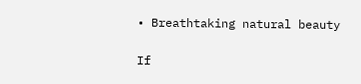• Breathtaking natural beauty

If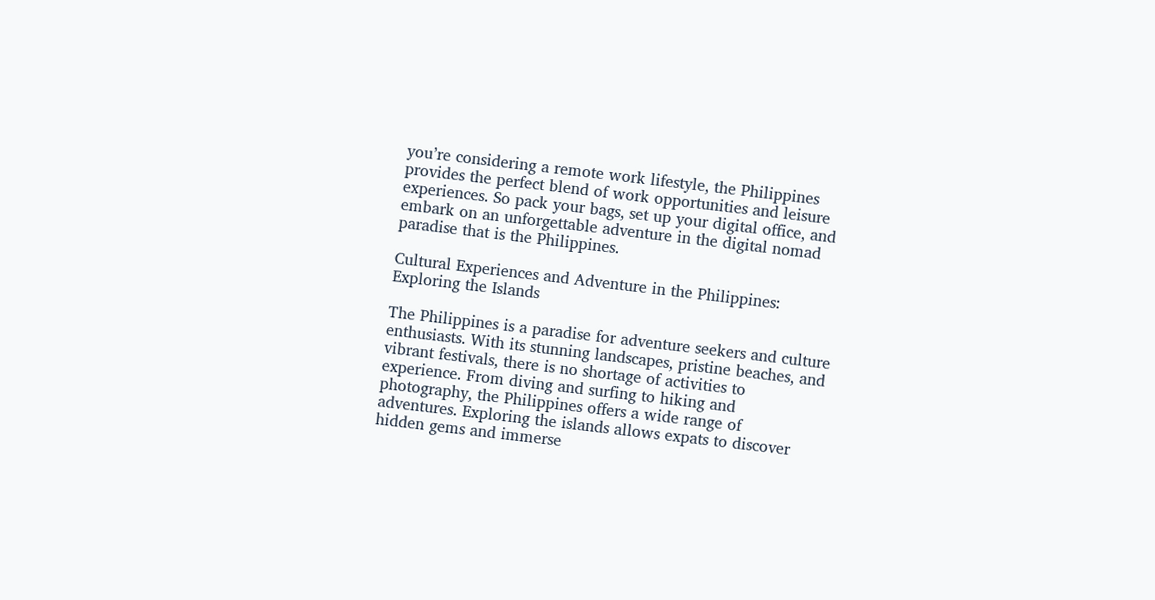you’re considering a remote work lifestyle, the Philippines provides the perfect blend of work opportunities and leisure experiences. So pack your bags, set up your digital office, and embark on an unforgettable adventure in the digital nomad paradise that is the Philippines.

Cultural Experiences and Adventure in the Philippines: Exploring the Islands

The Philippines is a paradise for adventure seekers and culture enthusiasts. With its stunning landscapes, pristine beaches, and vibrant festivals, there is no shortage of activities to experience. From diving and surfing to hiking and photography, the Philippines offers a wide range of adventures. Exploring the islands allows expats to discover hidden gems and immerse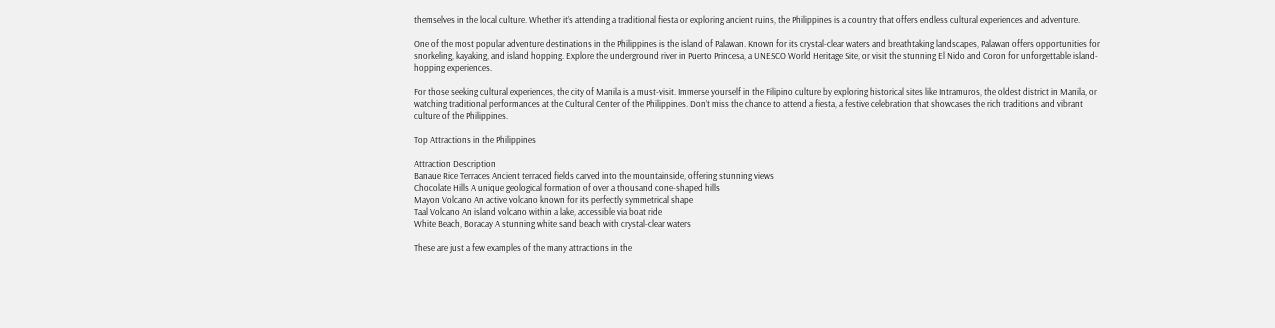themselves in the local culture. Whether it’s attending a traditional fiesta or exploring ancient ruins, the Philippines is a country that offers endless cultural experiences and adventure.

One of the most popular adventure destinations in the Philippines is the island of Palawan. Known for its crystal-clear waters and breathtaking landscapes, Palawan offers opportunities for snorkeling, kayaking, and island hopping. Explore the underground river in Puerto Princesa, a UNESCO World Heritage Site, or visit the stunning El Nido and Coron for unforgettable island-hopping experiences.

For those seeking cultural experiences, the city of Manila is a must-visit. Immerse yourself in the Filipino culture by exploring historical sites like Intramuros, the oldest district in Manila, or watching traditional performances at the Cultural Center of the Philippines. Don’t miss the chance to attend a fiesta, a festive celebration that showcases the rich traditions and vibrant culture of the Philippines.

Top Attractions in the Philippines

Attraction Description
Banaue Rice Terraces Ancient terraced fields carved into the mountainside, offering stunning views
Chocolate Hills A unique geological formation of over a thousand cone-shaped hills
Mayon Volcano An active volcano known for its perfectly symmetrical shape
Taal Volcano An island volcano within a lake, accessible via boat ride
White Beach, Boracay A stunning white sand beach with crystal-clear waters

These are just a few examples of the many attractions in the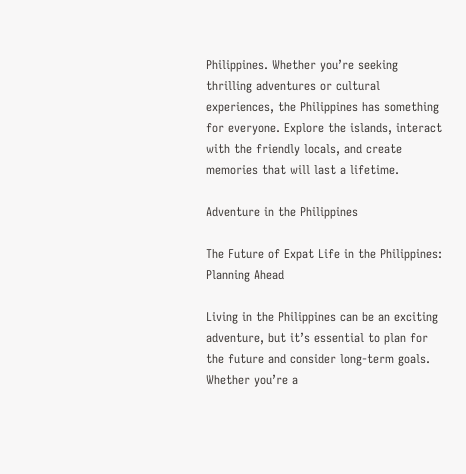Philippines. Whether you’re seeking thrilling adventures or cultural experiences, the Philippines has something for everyone. Explore the islands, interact with the friendly locals, and create memories that will last a lifetime.

Adventure in the Philippines

The Future of Expat Life in the Philippines: Planning Ahead

Living in the Philippines can be an exciting adventure, but it’s essential to plan for the future and consider long-term goals. Whether you’re a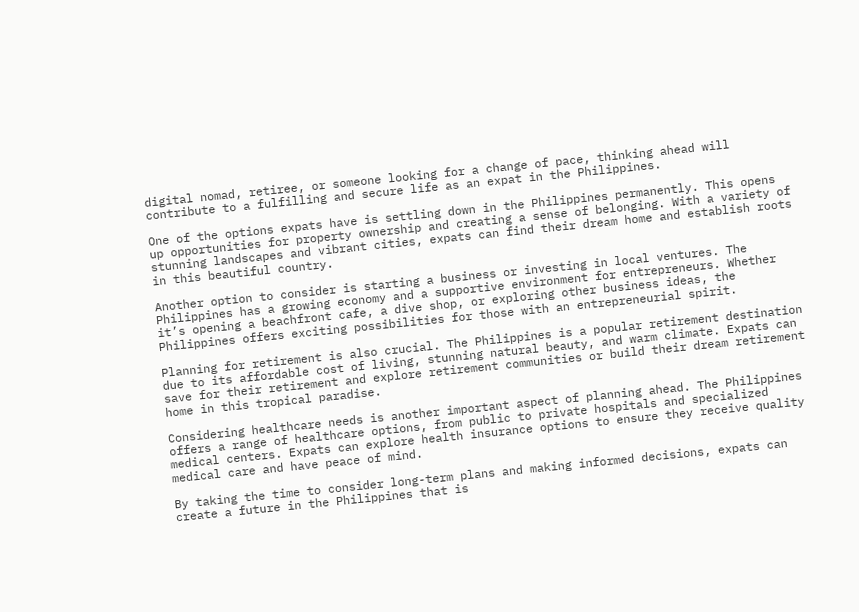digital nomad, retiree, or someone looking for a change of pace, thinking ahead will contribute to a fulfilling and secure life as an expat in the Philippines.

One of the options expats have is settling down in the Philippines permanently. This opens up opportunities for property ownership and creating a sense of belonging. With a variety of stunning landscapes and vibrant cities, expats can find their dream home and establish roots in this beautiful country.

Another option to consider is starting a business or investing in local ventures. The Philippines has a growing economy and a supportive environment for entrepreneurs. Whether it’s opening a beachfront cafe, a dive shop, or exploring other business ideas, the Philippines offers exciting possibilities for those with an entrepreneurial spirit.

Planning for retirement is also crucial. The Philippines is a popular retirement destination due to its affordable cost of living, stunning natural beauty, and warm climate. Expats can save for their retirement and explore retirement communities or build their dream retirement home in this tropical paradise.

Considering healthcare needs is another important aspect of planning ahead. The Philippines offers a range of healthcare options, from public to private hospitals and specialized medical centers. Expats can explore health insurance options to ensure they receive quality medical care and have peace of mind.

By taking the time to consider long-term plans and making informed decisions, expats can create a future in the Philippines that is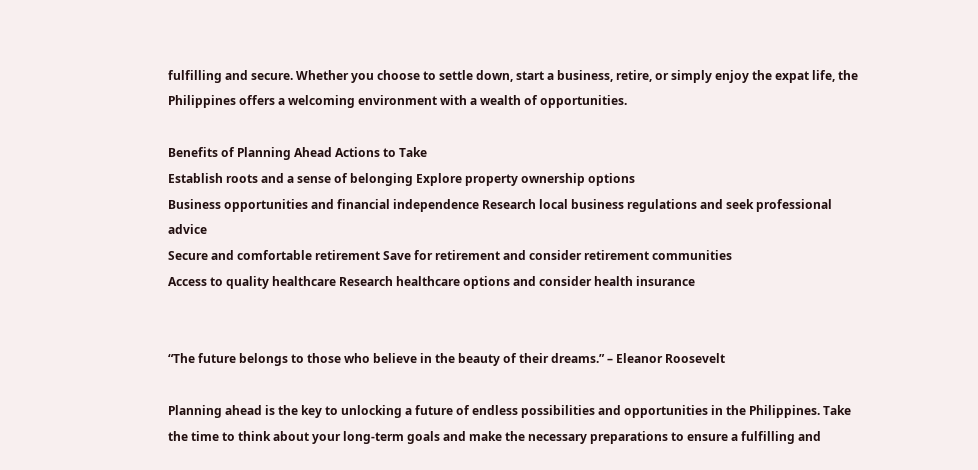fulfilling and secure. Whether you choose to settle down, start a business, retire, or simply enjoy the expat life, the Philippines offers a welcoming environment with a wealth of opportunities.

Benefits of Planning Ahead Actions to Take
Establish roots and a sense of belonging Explore property ownership options
Business opportunities and financial independence Research local business regulations and seek professional advice
Secure and comfortable retirement Save for retirement and consider retirement communities
Access to quality healthcare Research healthcare options and consider health insurance


“The future belongs to those who believe in the beauty of their dreams.” – Eleanor Roosevelt

Planning ahead is the key to unlocking a future of endless possibilities and opportunities in the Philippines. Take the time to think about your long-term goals and make the necessary preparations to ensure a fulfilling and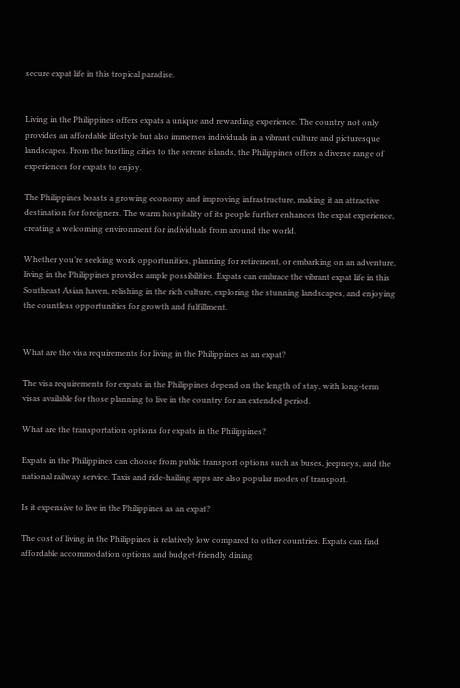secure expat life in this tropical paradise.


Living in the Philippines offers expats a unique and rewarding experience. The country not only provides an affordable lifestyle but also immerses individuals in a vibrant culture and picturesque landscapes. From the bustling cities to the serene islands, the Philippines offers a diverse range of experiences for expats to enjoy.

The Philippines boasts a growing economy and improving infrastructure, making it an attractive destination for foreigners. The warm hospitality of its people further enhances the expat experience, creating a welcoming environment for individuals from around the world.

Whether you’re seeking work opportunities, planning for retirement, or embarking on an adventure, living in the Philippines provides ample possibilities. Expats can embrace the vibrant expat life in this Southeast Asian haven, relishing in the rich culture, exploring the stunning landscapes, and enjoying the countless opportunities for growth and fulfillment.


What are the visa requirements for living in the Philippines as an expat?

The visa requirements for expats in the Philippines depend on the length of stay, with long-term visas available for those planning to live in the country for an extended period.

What are the transportation options for expats in the Philippines?

Expats in the Philippines can choose from public transport options such as buses, jeepneys, and the national railway service. Taxis and ride-hailing apps are also popular modes of transport.

Is it expensive to live in the Philippines as an expat?

The cost of living in the Philippines is relatively low compared to other countries. Expats can find affordable accommodation options and budget-friendly dining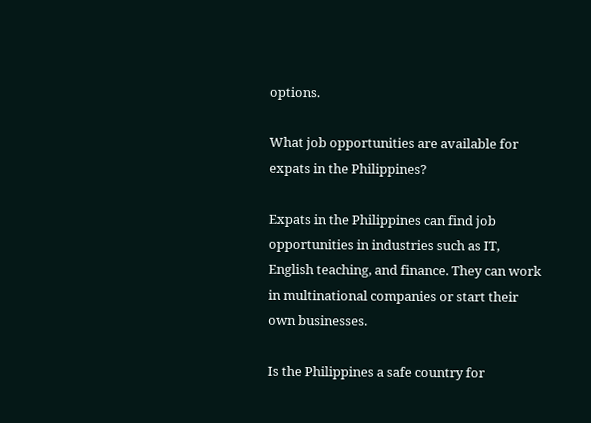options.

What job opportunities are available for expats in the Philippines?

Expats in the Philippines can find job opportunities in industries such as IT, English teaching, and finance. They can work in multinational companies or start their own businesses.

Is the Philippines a safe country for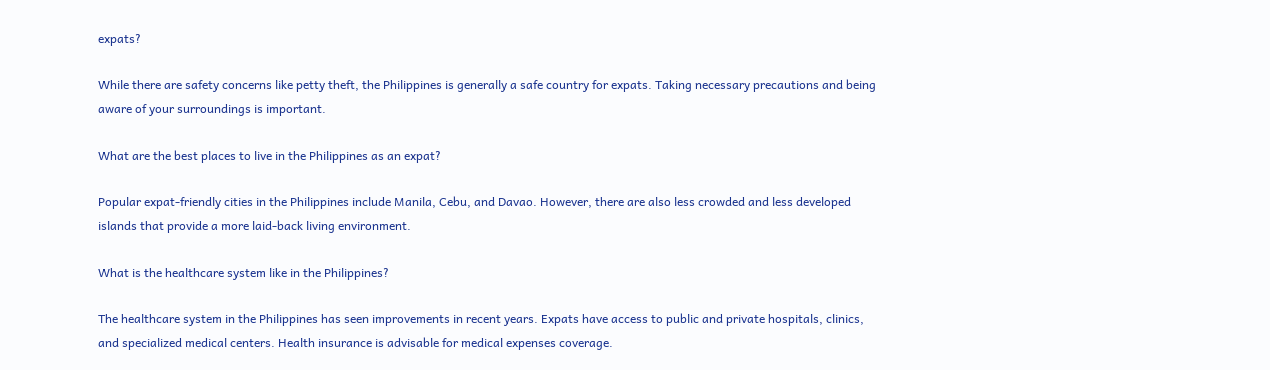expats?

While there are safety concerns like petty theft, the Philippines is generally a safe country for expats. Taking necessary precautions and being aware of your surroundings is important.

What are the best places to live in the Philippines as an expat?

Popular expat-friendly cities in the Philippines include Manila, Cebu, and Davao. However, there are also less crowded and less developed islands that provide a more laid-back living environment.

What is the healthcare system like in the Philippines?

The healthcare system in the Philippines has seen improvements in recent years. Expats have access to public and private hospitals, clinics, and specialized medical centers. Health insurance is advisable for medical expenses coverage.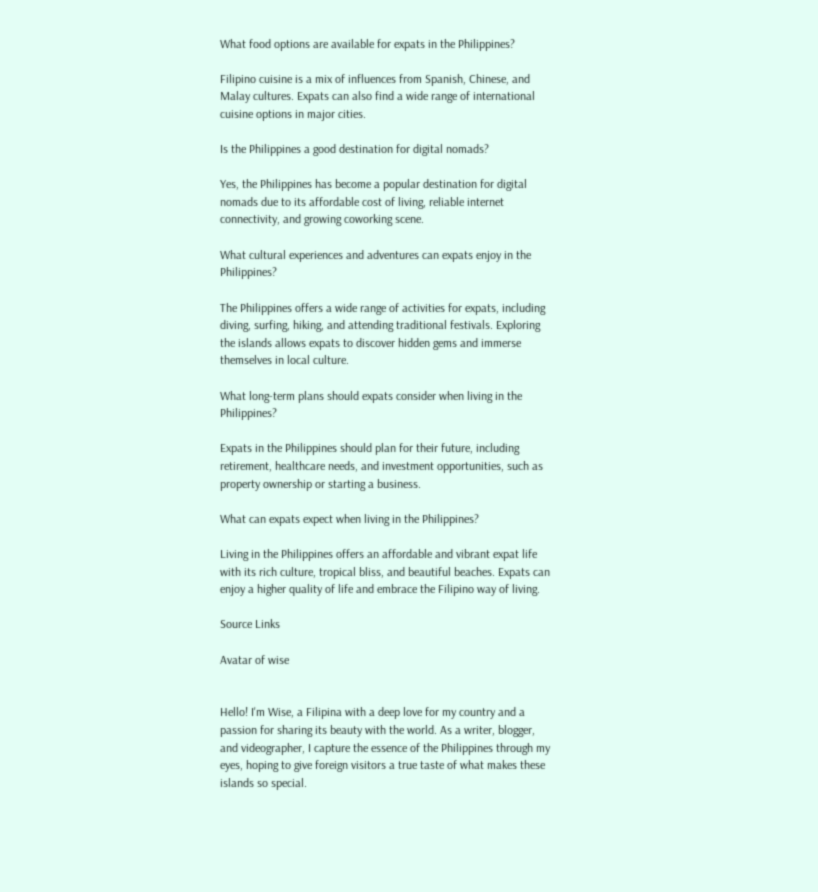What food options are available for expats in the Philippines?

Filipino cuisine is a mix of influences from Spanish, Chinese, and Malay cultures. Expats can also find a wide range of international cuisine options in major cities.

Is the Philippines a good destination for digital nomads?

Yes, the Philippines has become a popular destination for digital nomads due to its affordable cost of living, reliable internet connectivity, and growing coworking scene.

What cultural experiences and adventures can expats enjoy in the Philippines?

The Philippines offers a wide range of activities for expats, including diving, surfing, hiking, and attending traditional festivals. Exploring the islands allows expats to discover hidden gems and immerse themselves in local culture.

What long-term plans should expats consider when living in the Philippines?

Expats in the Philippines should plan for their future, including retirement, healthcare needs, and investment opportunities, such as property ownership or starting a business.

What can expats expect when living in the Philippines?

Living in the Philippines offers an affordable and vibrant expat life with its rich culture, tropical bliss, and beautiful beaches. Expats can enjoy a higher quality of life and embrace the Filipino way of living.

Source Links

Avatar of wise


Hello! I'm Wise, a Filipina with a deep love for my country and a passion for sharing its beauty with the world. As a writer, blogger, and videographer, I capture the essence of the Philippines through my eyes, hoping to give foreign visitors a true taste of what makes these islands so special.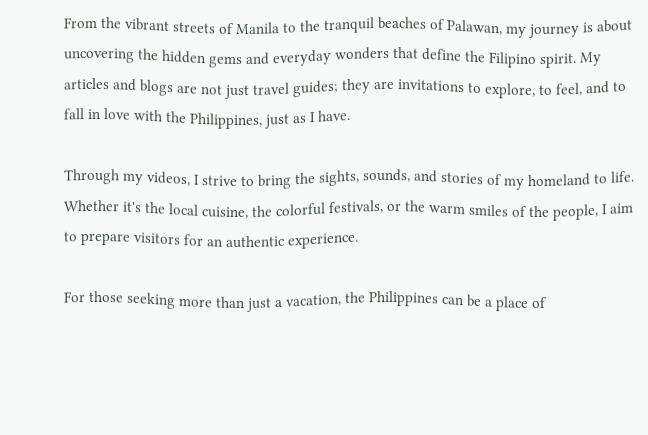From the vibrant streets of Manila to the tranquil beaches of Palawan, my journey is about uncovering the hidden gems and everyday wonders that define the Filipino spirit. My articles and blogs are not just travel guides; they are invitations to explore, to feel, and to fall in love with the Philippines, just as I have.

Through my videos, I strive to bring the sights, sounds, and stories of my homeland to life. Whether it's the local cuisine, the colorful festivals, or the warm smiles of the people, I aim to prepare visitors for an authentic experience.

For those seeking more than just a vacation, the Philippines can be a place of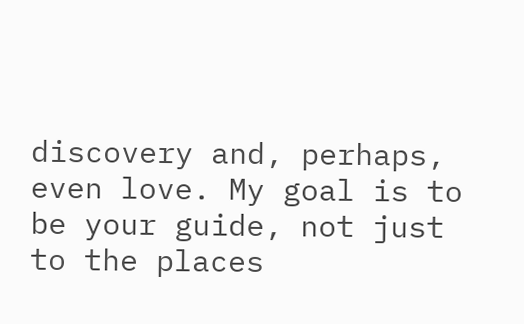discovery and, perhaps, even love. My goal is to be your guide, not just to the places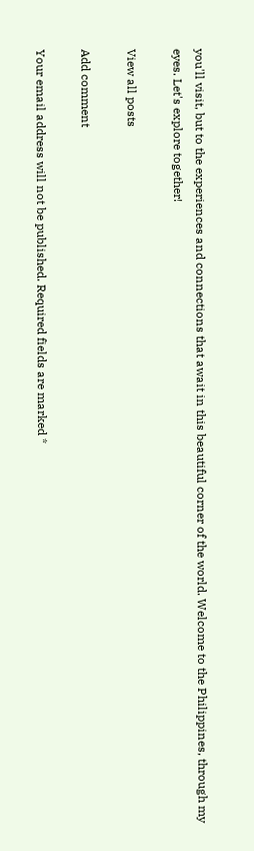you'll visit, but to the experiences and connections that await in this beautiful corner of the world. Welcome to the Philippines, through my eyes. Let's explore together!

View all posts

Add comment

Your email address will not be published. Required fields are marked *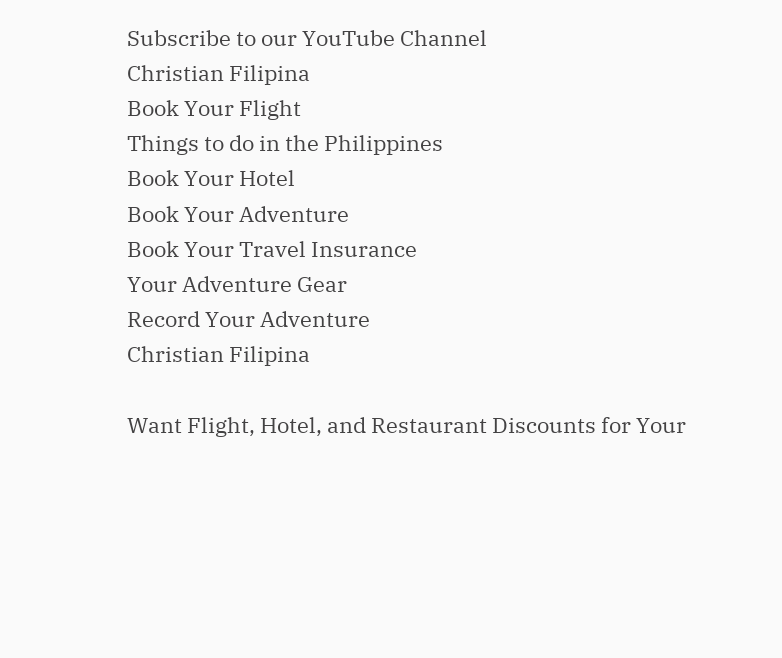Subscribe to our YouTube Channel
Christian Filipina
Book Your Flight
Things to do in the Philippines
Book Your Hotel
Book Your Adventure
Book Your Travel Insurance
Your Adventure Gear
Record Your Adventure
Christian Filipina

Want Flight, Hotel, and Restaurant Discounts for Your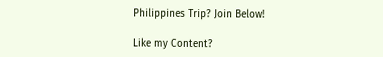Philippines Trip? Join Below!

Like my Content?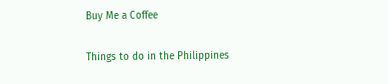Buy Me a Coffee

Things to do in the Philippines